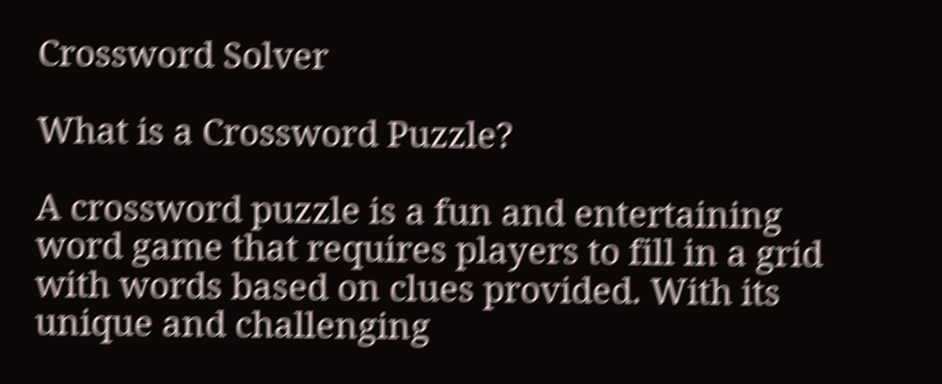Crossword Solver

What is a Crossword Puzzle?

A crossword puzzle is a fun and entertaining word game that requires players to fill in a grid with words based on clues provided. With its unique and challenging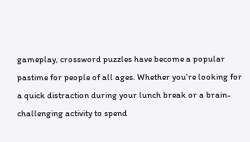gameplay, crossword puzzles have become a popular pastime for people of all ages. Whether you're looking for a quick distraction during your lunch break or a brain-challenging activity to spend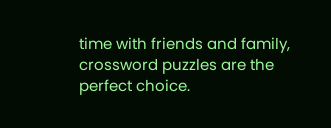time with friends and family, crossword puzzles are the perfect choice.